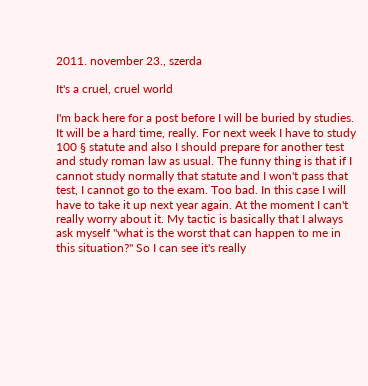2011. november 23., szerda

It's a cruel, cruel world

I'm back here for a post before I will be buried by studies. It will be a hard time, really. For next week I have to study 100 § statute and also I should prepare for another test and study roman law as usual. The funny thing is that if I cannot study normally that statute and I won't pass that test, I cannot go to the exam. Too bad. In this case I will have to take it up next year again. At the moment I can't really worry about it. My tactic is basically that I always ask myself "what is the worst that can happen to me in this situation?" So I can see it's really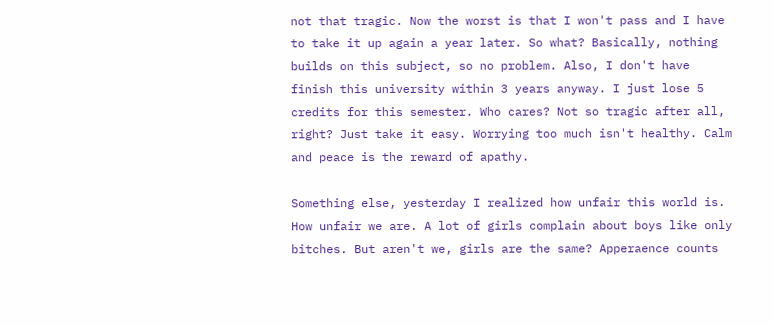not that tragic. Now the worst is that I won't pass and I have to take it up again a year later. So what? Basically, nothing builds on this subject, so no problem. Also, I don't have finish this university within 3 years anyway. I just lose 5 credits for this semester. Who cares? Not so tragic after all, right? Just take it easy. Worrying too much isn't healthy. Calm and peace is the reward of apathy.

Something else, yesterday I realized how unfair this world is. How unfair we are. A lot of girls complain about boys like only bitches. But aren't we, girls are the same? Apperaence counts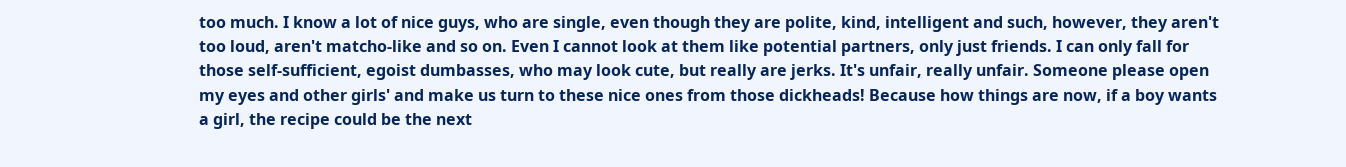too much. I know a lot of nice guys, who are single, even though they are polite, kind, intelligent and such, however, they aren't too loud, aren't matcho-like and so on. Even I cannot look at them like potential partners, only just friends. I can only fall for those self-sufficient, egoist dumbasses, who may look cute, but really are jerks. It's unfair, really unfair. Someone please open my eyes and other girls' and make us turn to these nice ones from those dickheads! Because how things are now, if a boy wants a girl, the recipe could be the next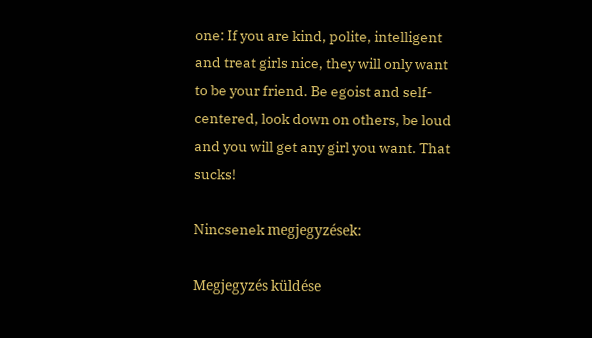one: If you are kind, polite, intelligent and treat girls nice, they will only want to be your friend. Be egoist and self-centered, look down on others, be loud and you will get any girl you want. That sucks!

Nincsenek megjegyzések:

Megjegyzés küldése